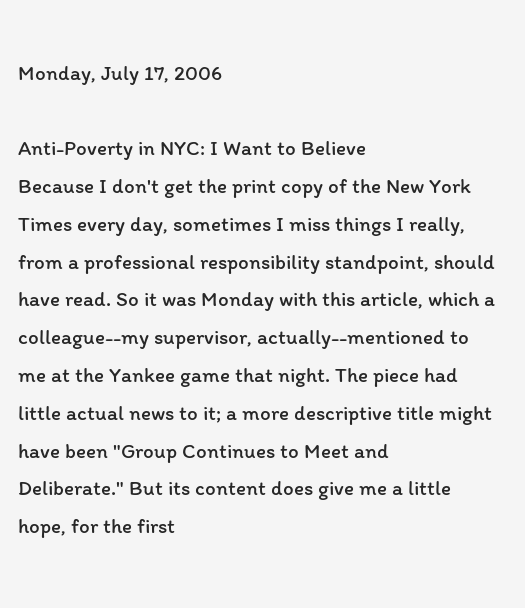Monday, July 17, 2006

Anti-Poverty in NYC: I Want to Believe
Because I don't get the print copy of the New York Times every day, sometimes I miss things I really, from a professional responsibility standpoint, should have read. So it was Monday with this article, which a colleague--my supervisor, actually--mentioned to me at the Yankee game that night. The piece had little actual news to it; a more descriptive title might have been "Group Continues to Meet and Deliberate." But its content does give me a little hope, for the first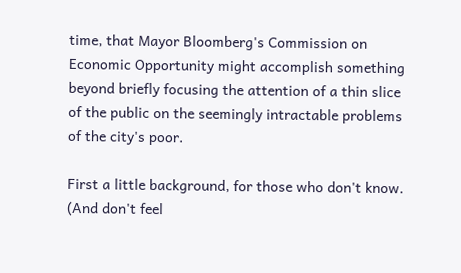time, that Mayor Bloomberg's Commission on Economic Opportunity might accomplish something beyond briefly focusing the attention of a thin slice of the public on the seemingly intractable problems of the city's poor.

First a little background, for those who don't know. (And don't feel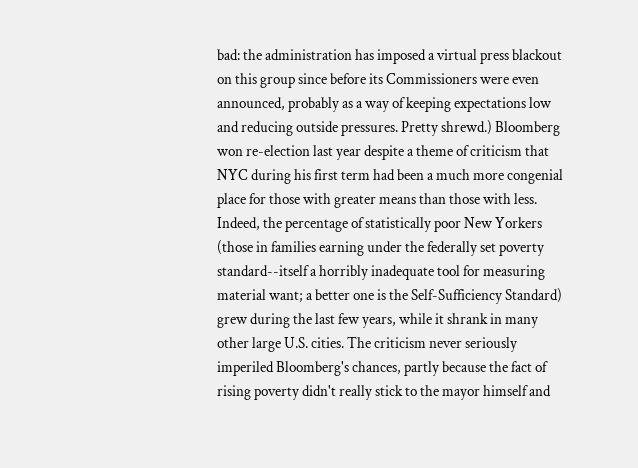bad: the administration has imposed a virtual press blackout on this group since before its Commissioners were even announced, probably as a way of keeping expectations low and reducing outside pressures. Pretty shrewd.) Bloomberg won re-election last year despite a theme of criticism that NYC during his first term had been a much more congenial place for those with greater means than those with less. Indeed, the percentage of statistically poor New Yorkers (those in families earning under the federally set poverty standard--itself a horribly inadequate tool for measuring material want; a better one is the Self-Sufficiency Standard) grew during the last few years, while it shrank in many other large U.S. cities. The criticism never seriously imperiled Bloomberg's chances, partly because the fact of rising poverty didn't really stick to the mayor himself and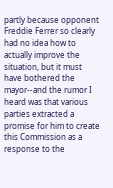partly because opponent Freddie Ferrer so clearly had no idea how to actually improve the situation, but it must have bothered the mayor--and the rumor I heard was that various parties extracted a promise for him to create this Commission as a response to the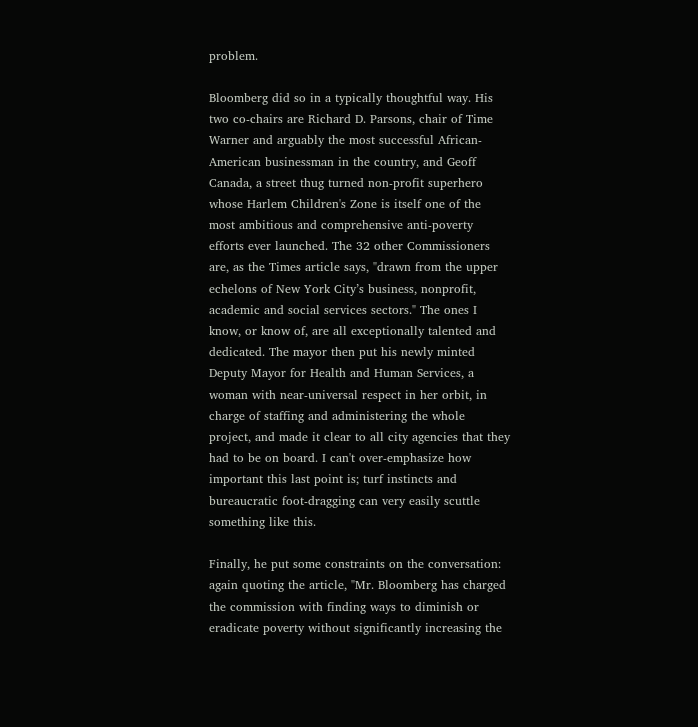problem.

Bloomberg did so in a typically thoughtful way. His two co-chairs are Richard D. Parsons, chair of Time Warner and arguably the most successful African-American businessman in the country, and Geoff Canada, a street thug turned non-profit superhero whose Harlem Children's Zone is itself one of the most ambitious and comprehensive anti-poverty efforts ever launched. The 32 other Commissioners are, as the Times article says, "drawn from the upper echelons of New York City’s business, nonprofit, academic and social services sectors." The ones I know, or know of, are all exceptionally talented and dedicated. The mayor then put his newly minted Deputy Mayor for Health and Human Services, a woman with near-universal respect in her orbit, in charge of staffing and administering the whole project, and made it clear to all city agencies that they had to be on board. I can't over-emphasize how important this last point is; turf instincts and bureaucratic foot-dragging can very easily scuttle something like this.

Finally, he put some constraints on the conversation: again quoting the article, "Mr. Bloomberg has charged the commission with finding ways to diminish or eradicate poverty without significantly increasing the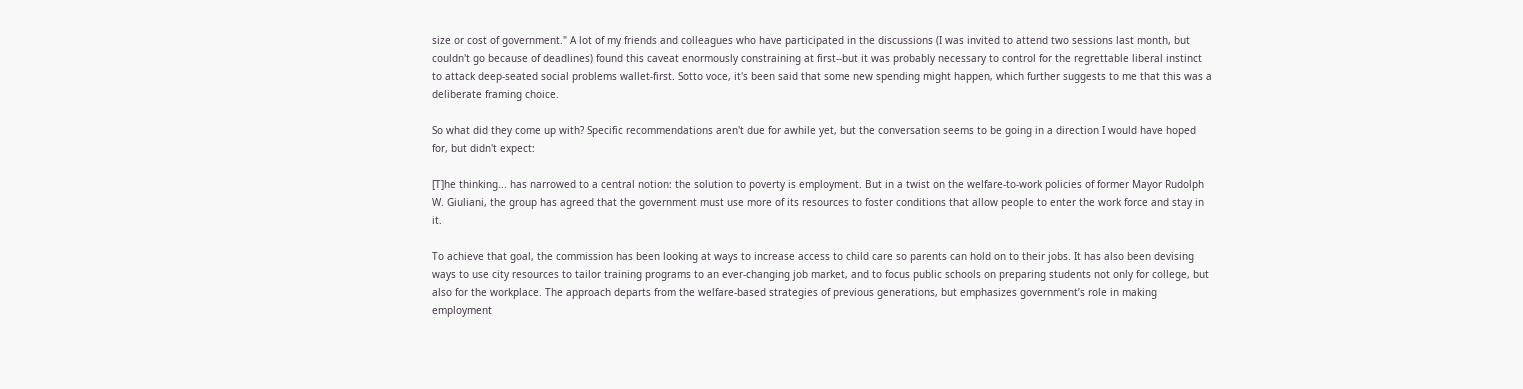size or cost of government." A lot of my friends and colleagues who have participated in the discussions (I was invited to attend two sessions last month, but couldn't go because of deadlines) found this caveat enormously constraining at first--but it was probably necessary to control for the regrettable liberal instinct to attack deep-seated social problems wallet-first. Sotto voce, it's been said that some new spending might happen, which further suggests to me that this was a deliberate framing choice.

So what did they come up with? Specific recommendations aren't due for awhile yet, but the conversation seems to be going in a direction I would have hoped for, but didn't expect:

[T]he thinking... has narrowed to a central notion: the solution to poverty is employment. But in a twist on the welfare-to-work policies of former Mayor Rudolph W. Giuliani, the group has agreed that the government must use more of its resources to foster conditions that allow people to enter the work force and stay in it.

To achieve that goal, the commission has been looking at ways to increase access to child care so parents can hold on to their jobs. It has also been devising ways to use city resources to tailor training programs to an ever-changing job market, and to focus public schools on preparing students not only for college, but also for the workplace. The approach departs from the welfare-based strategies of previous generations, but emphasizes government’s role in making employment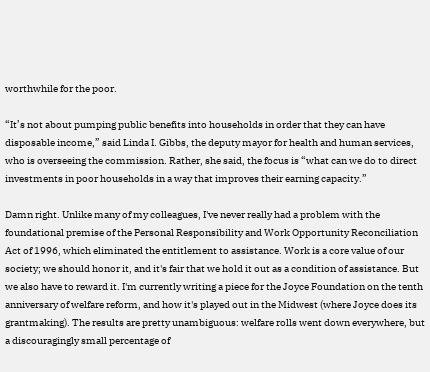worthwhile for the poor.

“It’s not about pumping public benefits into households in order that they can have disposable income,” said Linda I. Gibbs, the deputy mayor for health and human services, who is overseeing the commission. Rather, she said, the focus is “what can we do to direct investments in poor households in a way that improves their earning capacity.”

Damn right. Unlike many of my colleagues, I've never really had a problem with the foundational premise of the Personal Responsibility and Work Opportunity Reconciliation Act of 1996, which eliminated the entitlement to assistance. Work is a core value of our society; we should honor it, and it's fair that we hold it out as a condition of assistance. But we also have to reward it. I'm currently writing a piece for the Joyce Foundation on the tenth anniversary of welfare reform, and how it's played out in the Midwest (where Joyce does its grantmaking). The results are pretty unambiguous: welfare rolls went down everywhere, but a discouragingly small percentage of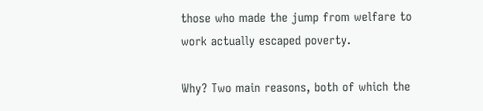those who made the jump from welfare to work actually escaped poverty.

Why? Two main reasons, both of which the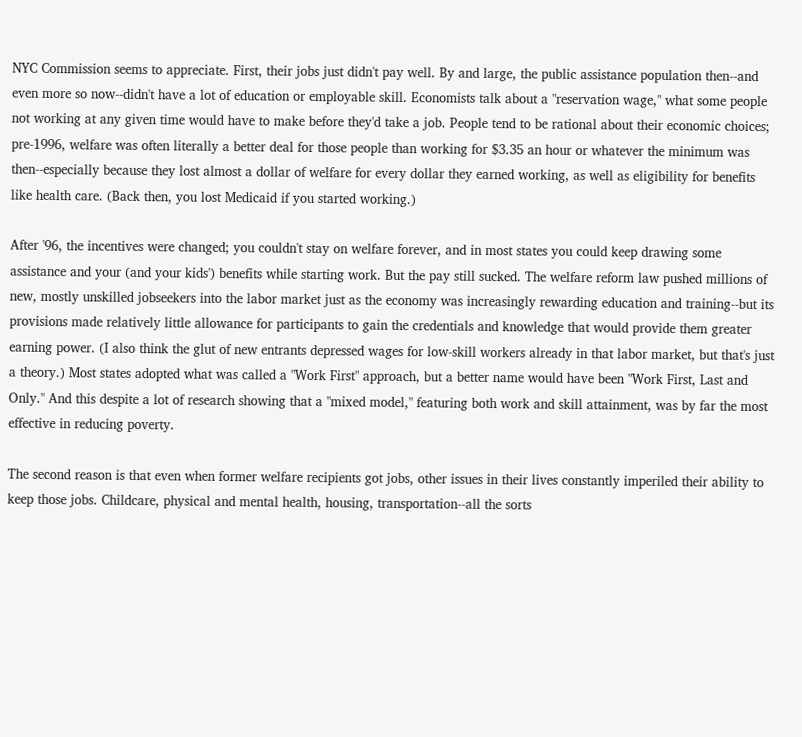NYC Commission seems to appreciate. First, their jobs just didn't pay well. By and large, the public assistance population then--and even more so now--didn't have a lot of education or employable skill. Economists talk about a "reservation wage," what some people not working at any given time would have to make before they'd take a job. People tend to be rational about their economic choices; pre-1996, welfare was often literally a better deal for those people than working for $3.35 an hour or whatever the minimum was then--especially because they lost almost a dollar of welfare for every dollar they earned working, as well as eligibility for benefits like health care. (Back then, you lost Medicaid if you started working.)

After '96, the incentives were changed; you couldn't stay on welfare forever, and in most states you could keep drawing some assistance and your (and your kids') benefits while starting work. But the pay still sucked. The welfare reform law pushed millions of new, mostly unskilled jobseekers into the labor market just as the economy was increasingly rewarding education and training--but its provisions made relatively little allowance for participants to gain the credentials and knowledge that would provide them greater earning power. (I also think the glut of new entrants depressed wages for low-skill workers already in that labor market, but that's just a theory.) Most states adopted what was called a "Work First" approach, but a better name would have been "Work First, Last and Only." And this despite a lot of research showing that a "mixed model," featuring both work and skill attainment, was by far the most effective in reducing poverty.

The second reason is that even when former welfare recipients got jobs, other issues in their lives constantly imperiled their ability to keep those jobs. Childcare, physical and mental health, housing, transportation--all the sorts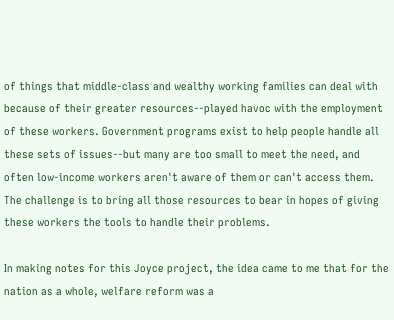of things that middle-class and wealthy working families can deal with because of their greater resources--played havoc with the employment of these workers. Government programs exist to help people handle all these sets of issues--but many are too small to meet the need, and often low-income workers aren't aware of them or can't access them. The challenge is to bring all those resources to bear in hopes of giving these workers the tools to handle their problems.

In making notes for this Joyce project, the idea came to me that for the nation as a whole, welfare reform was a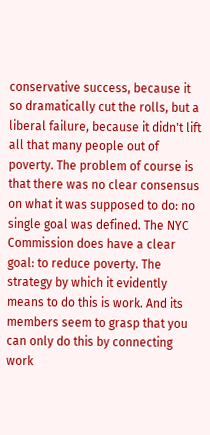conservative success, because it so dramatically cut the rolls, but a liberal failure, because it didn't lift all that many people out of poverty. The problem of course is that there was no clear consensus on what it was supposed to do: no single goal was defined. The NYC Commission does have a clear goal: to reduce poverty. The strategy by which it evidently means to do this is work. And its members seem to grasp that you can only do this by connecting work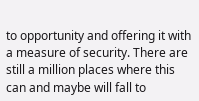to opportunity and offering it with a measure of security. There are still a million places where this can and maybe will fall to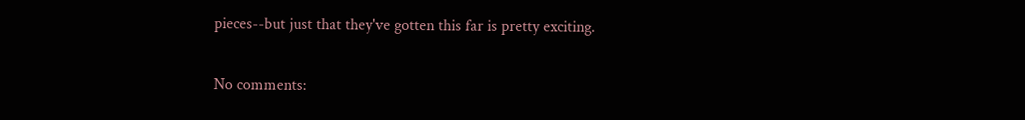pieces--but just that they've gotten this far is pretty exciting.

No comments: